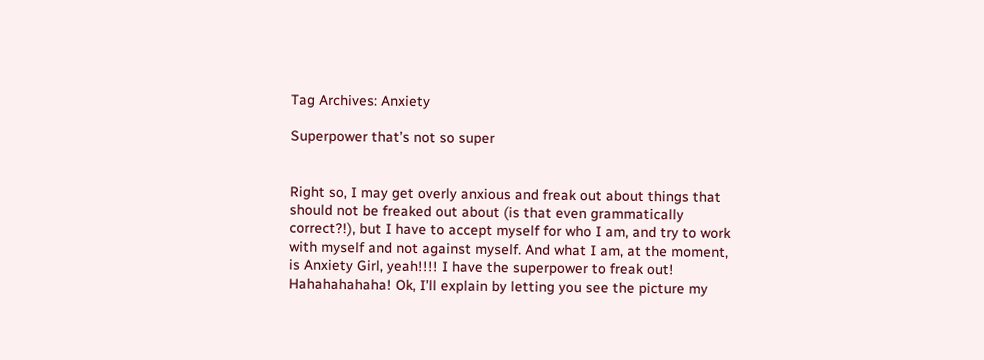Tag Archives: Anxiety

Superpower that’s not so super


Right so, I may get overly anxious and freak out about things that should not be freaked out about (is that even grammatically correct?!), but I have to accept myself for who I am, and try to work with myself and not against myself. And what I am, at the moment, is Anxiety Girl, yeah!!!! I have the superpower to freak out! Hahahahahaha! Ok, I’ll explain by letting you see the picture my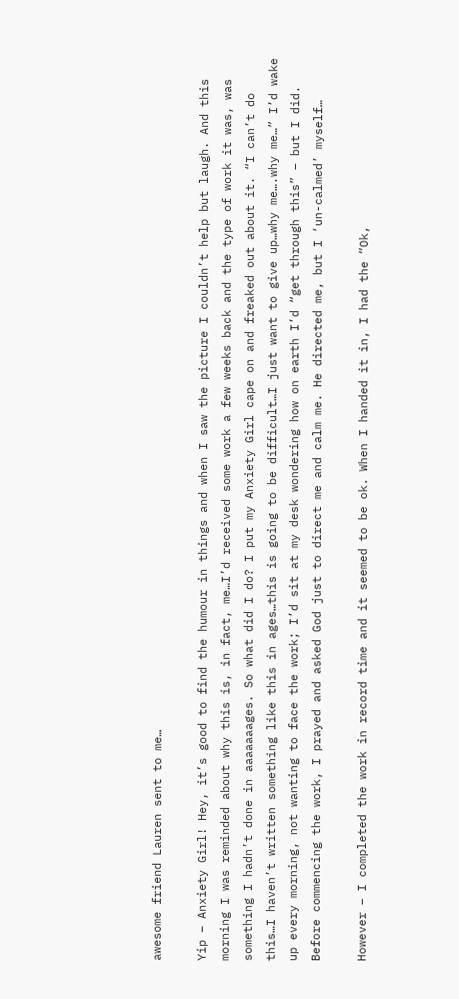awesome friend Lauren sent to me…

Yip – Anxiety Girl! Hey, it’s good to find the humour in things and when I saw the picture I couldn’t help but laugh. And this morning I was reminded about why this is, in fact, me…I’d received some work a few weeks back and the type of work it was, was something I hadn’t done in aaaaaaages. So what did I do? I put my Anxiety Girl cape on and freaked out about it. “I can’t do this…I haven’t written something like this in ages…this is going to be difficult…I just want to give up…why me….why me…” I’d wake up every morning, not wanting to face the work; I’d sit at my desk wondering how on earth I’d “get through this” – but I did. Before commencing the work, I prayed and asked God just to direct me and calm me. He directed me, but I ‘un-calmed’ myself…

However – I completed the work in record time and it seemed to be ok. When I handed it in, I had the “Ok,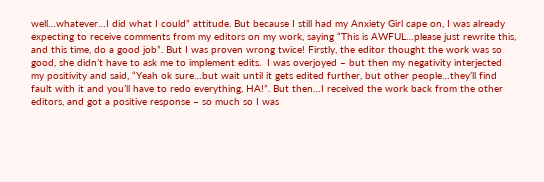well…whatever…I did what I could” attitude. But because I still had my Anxiety Girl cape on, I was already expecting to receive comments from my editors on my work, saying “This is AWFUL…please just rewrite this, and this time, do a good job”. But I was proven wrong twice! Firstly, the editor thought the work was so good, she didn’t have to ask me to implement edits.  I was overjoyed – but then my negativity interjected my positivity and said, “Yeah ok sure…but wait until it gets edited further, but other people…they’ll find fault with it and you’ll have to redo everything, HA!”. But then…I received the work back from the other editors, and got a positive response – so much so I was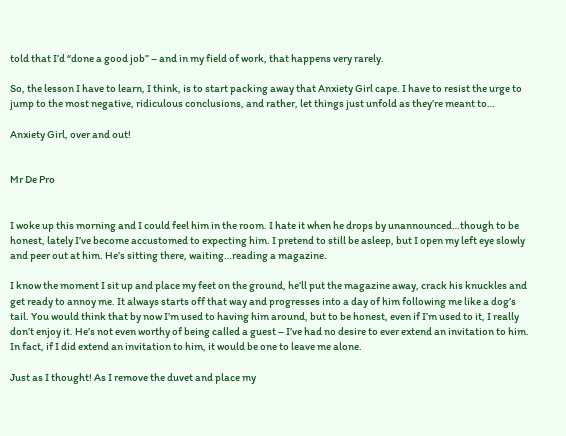told that I’d “done a good job” – and in my field of work, that happens very rarely.

So, the lesson I have to learn, I think, is to start packing away that Anxiety Girl cape. I have to resist the urge to jump to the most negative, ridiculous conclusions, and rather, let things just unfold as they’re meant to…

Anxiety Girl, over and out!


Mr De Pro


I woke up this morning and I could feel him in the room. I hate it when he drops by unannounced…though to be honest, lately I’ve become accustomed to expecting him. I pretend to still be asleep, but I open my left eye slowly and peer out at him. He’s sitting there, waiting…reading a magazine.

I know the moment I sit up and place my feet on the ground, he’ll put the magazine away, crack his knuckles and get ready to annoy me. It always starts off that way and progresses into a day of him following me like a dog’s tail. You would think that by now I’m used to having him around, but to be honest, even if I’m used to it, I really don’t enjoy it. He’s not even worthy of being called a guest – I’ve had no desire to ever extend an invitation to him. In fact, if I did extend an invitation to him, it would be one to leave me alone.

Just as I thought! As I remove the duvet and place my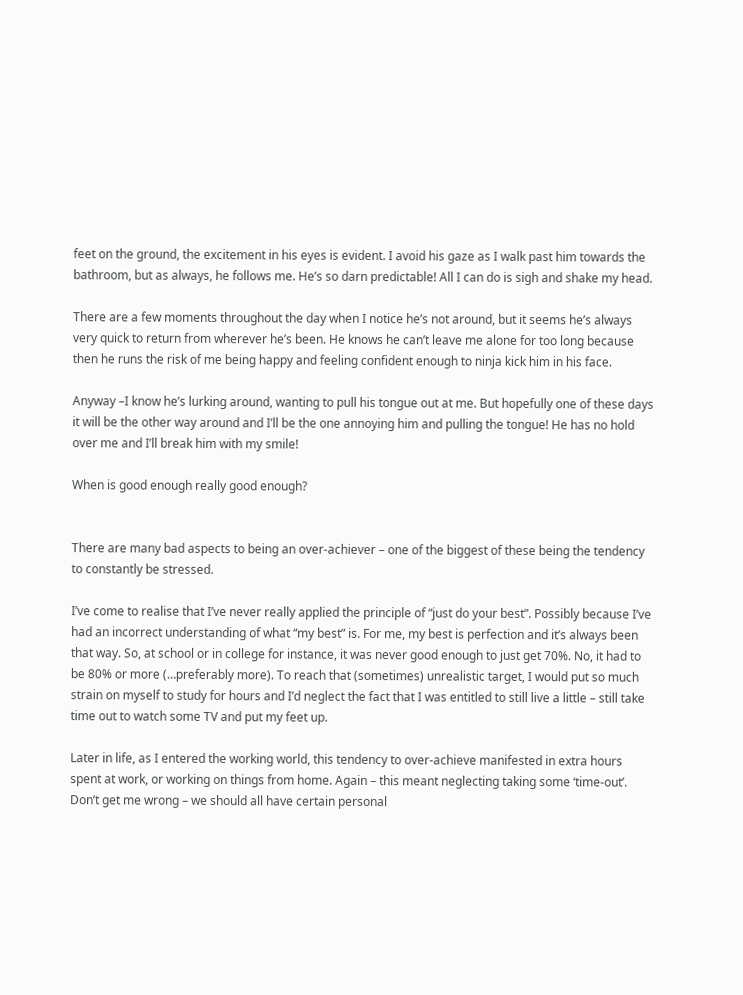feet on the ground, the excitement in his eyes is evident. I avoid his gaze as I walk past him towards the bathroom, but as always, he follows me. He’s so darn predictable! All I can do is sigh and shake my head.

There are a few moments throughout the day when I notice he’s not around, but it seems he’s always very quick to return from wherever he’s been. He knows he can’t leave me alone for too long because then he runs the risk of me being happy and feeling confident enough to ninja kick him in his face.

Anyway –I know he’s lurking around, wanting to pull his tongue out at me. But hopefully one of these days it will be the other way around and I’ll be the one annoying him and pulling the tongue! He has no hold over me and I’ll break him with my smile!

When is good enough really good enough?


There are many bad aspects to being an over-achiever – one of the biggest of these being the tendency to constantly be stressed.

I’ve come to realise that I’ve never really applied the principle of “just do your best”. Possibly because I’ve had an incorrect understanding of what “my best” is. For me, my best is perfection and it’s always been that way. So, at school or in college for instance, it was never good enough to just get 70%. No, it had to be 80% or more (…preferably more). To reach that (sometimes) unrealistic target, I would put so much strain on myself to study for hours and I’d neglect the fact that I was entitled to still live a little – still take time out to watch some TV and put my feet up.

Later in life, as I entered the working world, this tendency to over-achieve manifested in extra hours spent at work, or working on things from home. Again – this meant neglecting taking some ‘time-out’. Don’t get me wrong – we should all have certain personal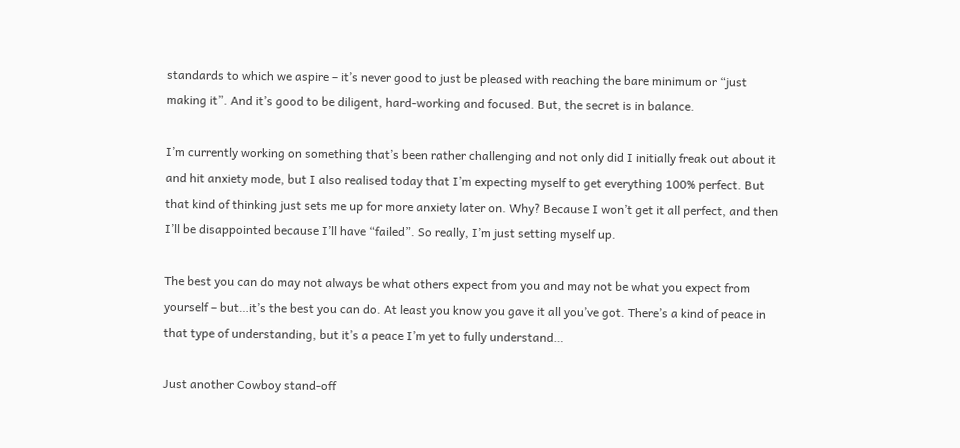standards to which we aspire – it’s never good to just be pleased with reaching the bare minimum or “just making it”. And it’s good to be diligent, hard-working and focused. But, the secret is in balance.

I’m currently working on something that’s been rather challenging and not only did I initially freak out about it and hit anxiety mode, but I also realised today that I’m expecting myself to get everything 100% perfect. But that kind of thinking just sets me up for more anxiety later on. Why? Because I won’t get it all perfect, and then I’ll be disappointed because I’ll have “failed”. So really, I’m just setting myself up.

The best you can do may not always be what others expect from you and may not be what you expect from yourself – but…it’s the best you can do. At least you know you gave it all you’ve got. There’s a kind of peace in that type of understanding, but it’s a peace I’m yet to fully understand…

Just another Cowboy stand-off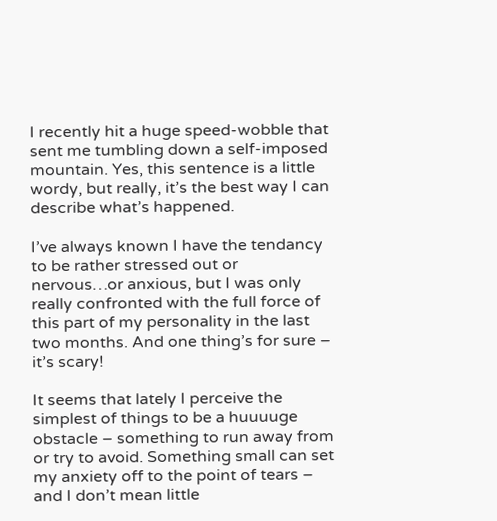I recently hit a huge speed-wobble that sent me tumbling down a self-imposed mountain. Yes, this sentence is a little wordy, but really, it’s the best way I can describe what’s happened.

I’ve always known I have the tendancy to be rather stressed out or nervous…or anxious, but I was only really confronted with the full force of this part of my personality in the last two months. And one thing’s for sure – it’s scary!

It seems that lately I perceive the simplest of things to be a huuuuge obstacle – something to run away from or try to avoid. Something small can set my anxiety off to the point of tears – and I don’t mean little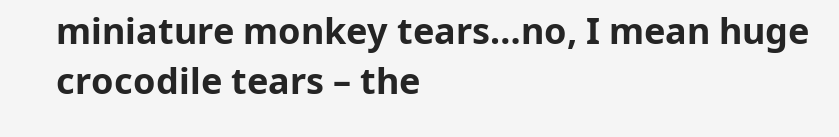miniature monkey tears…no, I mean huge crocodile tears – the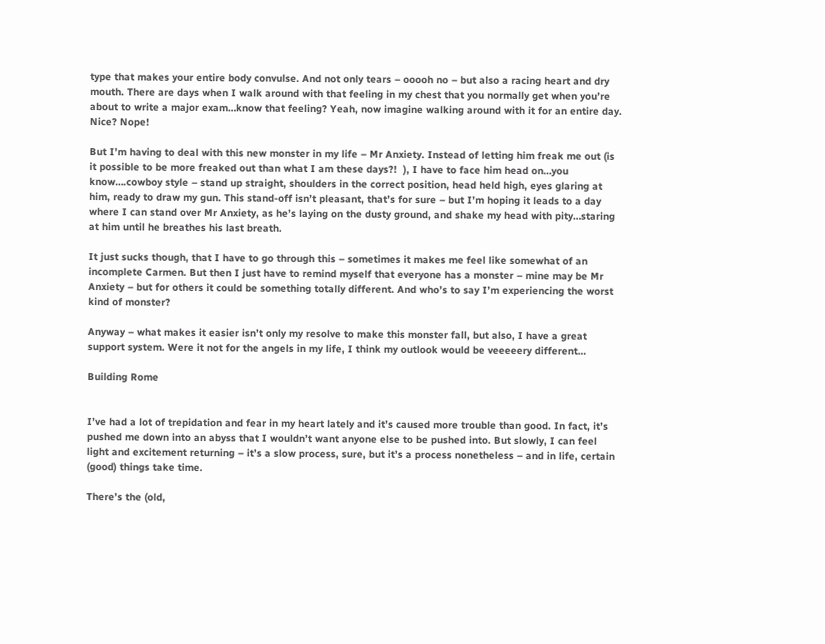type that makes your entire body convulse. And not only tears – ooooh no – but also a racing heart and dry mouth. There are days when I walk around with that feeling in my chest that you normally get when you’re about to write a major exam…know that feeling? Yeah, now imagine walking around with it for an entire day. Nice? Nope!

But I’m having to deal with this new monster in my life – Mr Anxiety. Instead of letting him freak me out (is it possible to be more freaked out than what I am these days?!  ), I have to face him head on…you know….cowboy style – stand up straight, shoulders in the correct position, head held high, eyes glaring at him, ready to draw my gun. This stand-off isn’t pleasant, that’s for sure – but I’m hoping it leads to a day where I can stand over Mr Anxiety, as he’s laying on the dusty ground, and shake my head with pity…staring at him until he breathes his last breath.

It just sucks though, that I have to go through this – sometimes it makes me feel like somewhat of an incomplete Carmen. But then I just have to remind myself that everyone has a monster – mine may be Mr Anxiety – but for others it could be something totally different. And who’s to say I’m experiencing the worst kind of monster?

Anyway – what makes it easier isn’t only my resolve to make this monster fall, but also, I have a great support system. Were it not for the angels in my life, I think my outlook would be veeeeery different…

Building Rome


I’ve had a lot of trepidation and fear in my heart lately and it’s caused more trouble than good. In fact, it’s pushed me down into an abyss that I wouldn’t want anyone else to be pushed into. But slowly, I can feel light and excitement returning – it’s a slow process, sure, but it’s a process nonetheless – and in life, certain (good) things take time.

There’s the (old,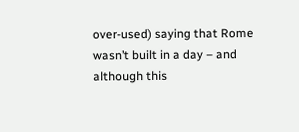over-used) saying that Rome wasn’t built in a day – and although this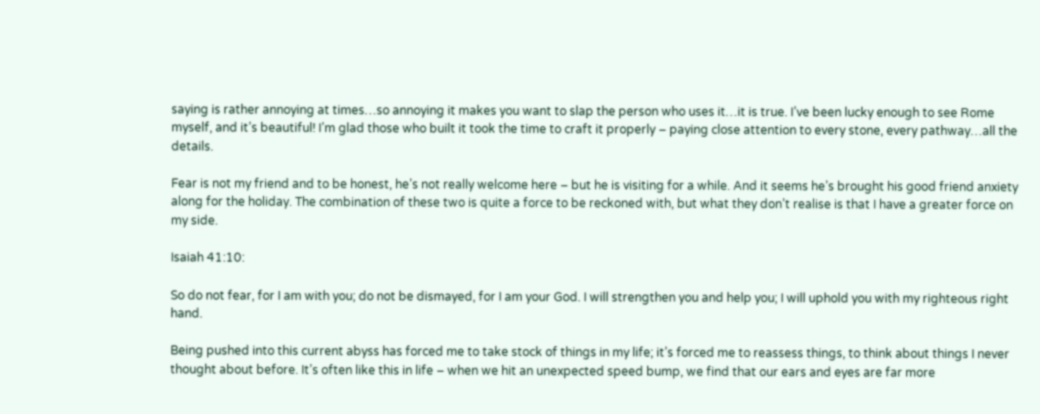saying is rather annoying at times…so annoying it makes you want to slap the person who uses it…it is true. I’ve been lucky enough to see Rome myself, and it’s beautiful! I’m glad those who built it took the time to craft it properly – paying close attention to every stone, every pathway…all the details.

Fear is not my friend and to be honest, he’s not really welcome here – but he is visiting for a while. And it seems he’s brought his good friend anxiety along for the holiday. The combination of these two is quite a force to be reckoned with, but what they don’t realise is that I have a greater force on my side.

Isaiah 41:10:

So do not fear, for I am with you; do not be dismayed, for I am your God. I will strengthen you and help you; I will uphold you with my righteous right hand.

Being pushed into this current abyss has forced me to take stock of things in my life; it’s forced me to reassess things, to think about things I never thought about before. It’s often like this in life – when we hit an unexpected speed bump, we find that our ears and eyes are far more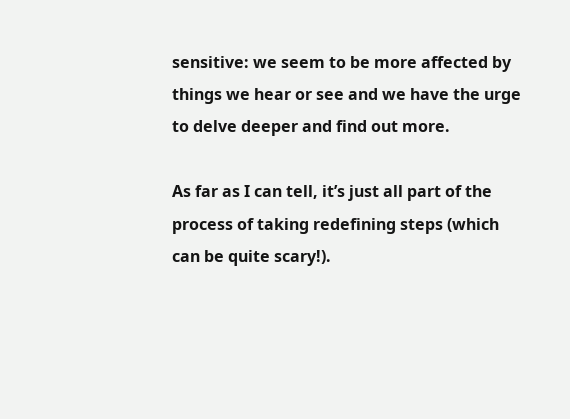sensitive: we seem to be more affected by things we hear or see and we have the urge to delve deeper and find out more.

As far as I can tell, it’s just all part of the process of taking redefining steps (which can be quite scary!).